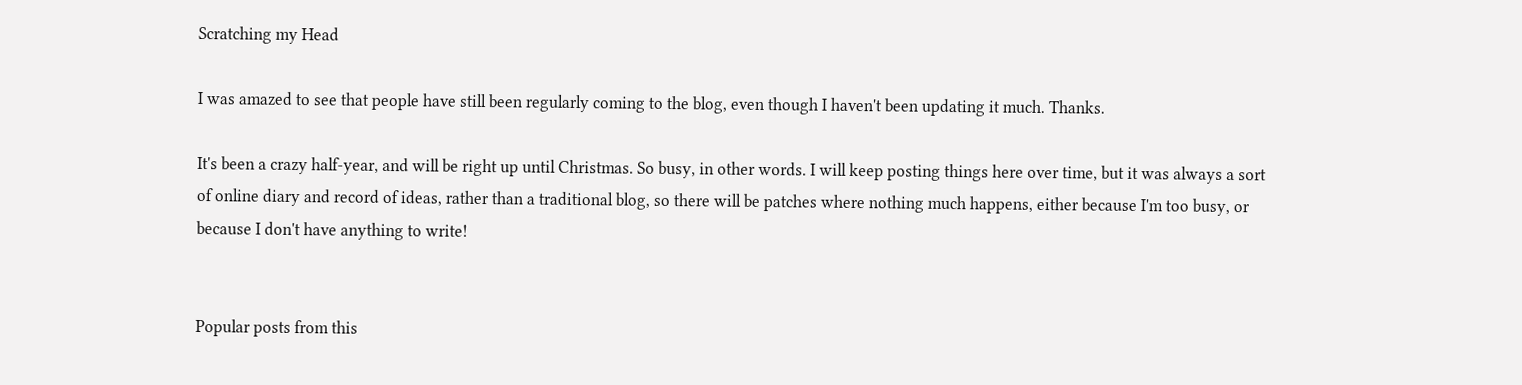Scratching my Head

I was amazed to see that people have still been regularly coming to the blog, even though I haven't been updating it much. Thanks.

It's been a crazy half-year, and will be right up until Christmas. So busy, in other words. I will keep posting things here over time, but it was always a sort of online diary and record of ideas, rather than a traditional blog, so there will be patches where nothing much happens, either because I'm too busy, or because I don't have anything to write!


Popular posts from this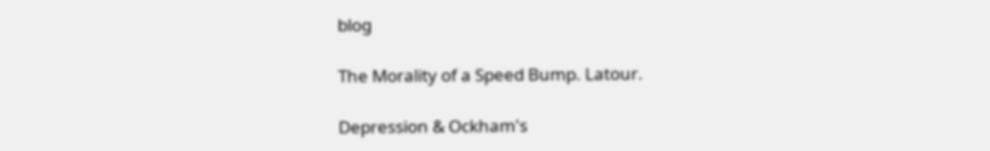blog

The Morality of a Speed Bump. Latour.

Depression & Ockham's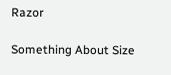Razor

Something About Size